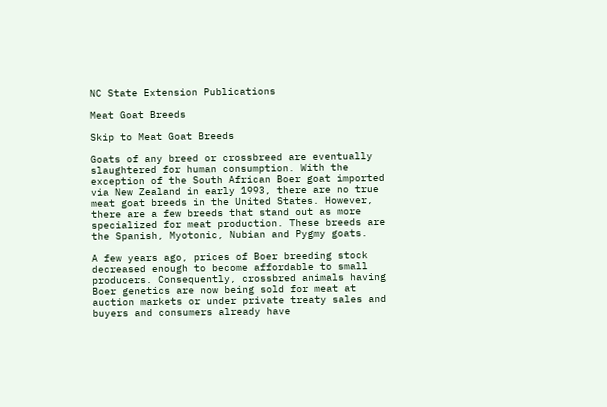NC State Extension Publications

Meat Goat Breeds

Skip to Meat Goat Breeds

Goats of any breed or crossbreed are eventually slaughtered for human consumption. With the exception of the South African Boer goat imported via New Zealand in early 1993, there are no true meat goat breeds in the United States. However, there are a few breeds that stand out as more specialized for meat production. These breeds are the Spanish, Myotonic, Nubian and Pygmy goats.

A few years ago, prices of Boer breeding stock decreased enough to become affordable to small producers. Consequently, crossbred animals having Boer genetics are now being sold for meat at auction markets or under private treaty sales and buyers and consumers already have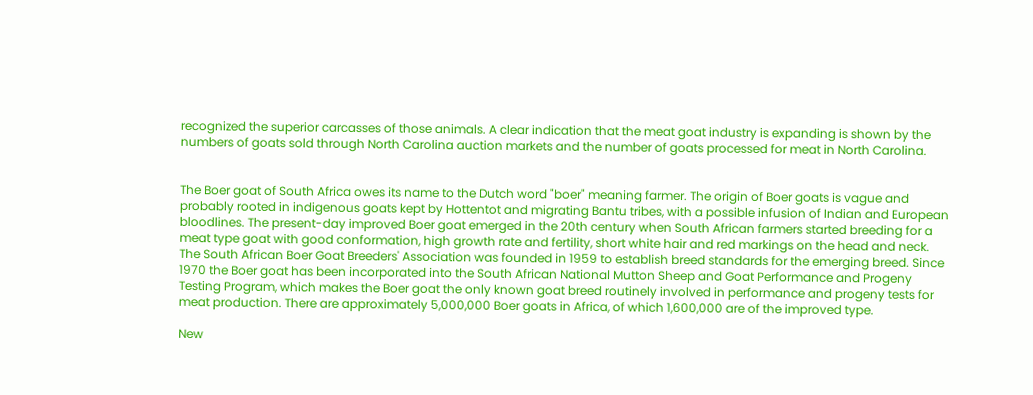recognized the superior carcasses of those animals. A clear indication that the meat goat industry is expanding is shown by the numbers of goats sold through North Carolina auction markets and the number of goats processed for meat in North Carolina.


The Boer goat of South Africa owes its name to the Dutch word "boer" meaning farmer. The origin of Boer goats is vague and probably rooted in indigenous goats kept by Hottentot and migrating Bantu tribes, with a possible infusion of Indian and European bloodlines. The present-day improved Boer goat emerged in the 20th century when South African farmers started breeding for a meat type goat with good conformation, high growth rate and fertility, short white hair and red markings on the head and neck. The South African Boer Goat Breeders' Association was founded in 1959 to establish breed standards for the emerging breed. Since 1970 the Boer goat has been incorporated into the South African National Mutton Sheep and Goat Performance and Progeny Testing Program, which makes the Boer goat the only known goat breed routinely involved in performance and progeny tests for meat production. There are approximately 5,000,000 Boer goats in Africa, of which 1,600,000 are of the improved type.

New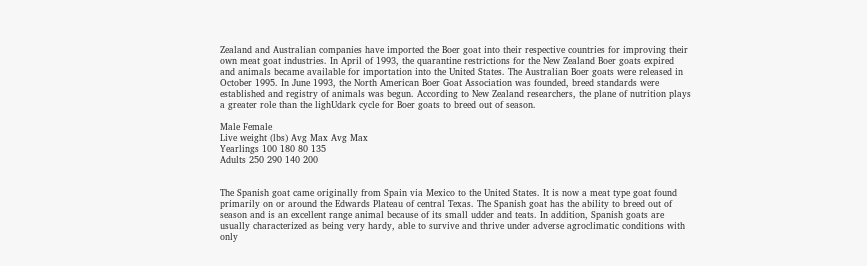Zealand and Australian companies have imported the Boer goat into their respective countries for improving their own meat goat industries. In April of 1993, the quarantine restrictions for the New Zealand Boer goats expired and animals became available for importation into the United States. The Australian Boer goats were released in October 1995. In June 1993, the North American Boer Goat Association was founded, breed standards were established and registry of animals was begun. According to New Zealand researchers, the plane of nutrition plays a greater role than the lighUdark cycle for Boer goats to breed out of season.

Male Female
Live weight (lbs) Avg Max Avg Max
Yearlings 100 180 80 135
Adults 250 290 140 200


The Spanish goat came originally from Spain via Mexico to the United States. It is now a meat type goat found primarily on or around the Edwards Plateau of central Texas. The Spanish goat has the ability to breed out of season and is an excellent range animal because of its small udder and teats. In addition, Spanish goats are usually characterized as being very hardy, able to survive and thrive under adverse agroclimatic conditions with only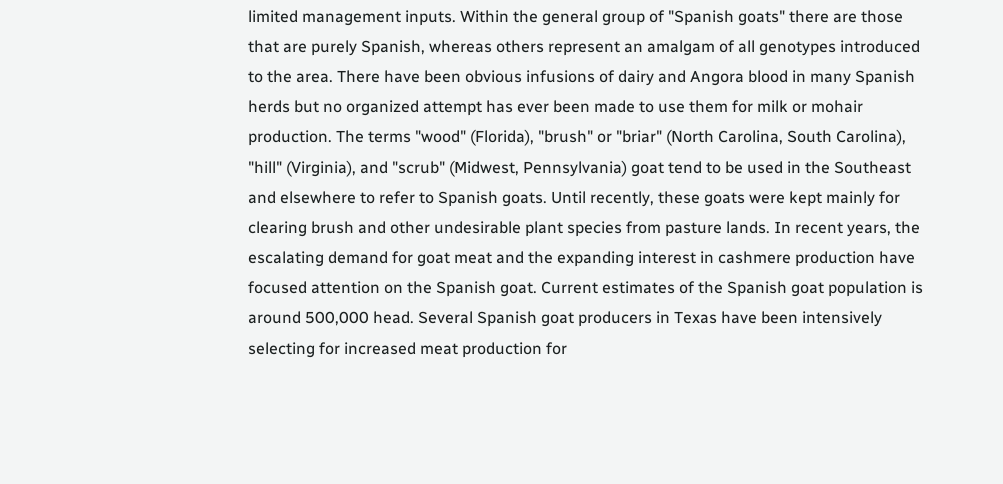limited management inputs. Within the general group of "Spanish goats" there are those that are purely Spanish, whereas others represent an amalgam of all genotypes introduced to the area. There have been obvious infusions of dairy and Angora blood in many Spanish herds but no organized attempt has ever been made to use them for milk or mohair production. The terms "wood" (Florida), "brush" or "briar" (North Carolina, South Carolina), "hill" (Virginia), and "scrub" (Midwest, Pennsylvania) goat tend to be used in the Southeast and elsewhere to refer to Spanish goats. Until recently, these goats were kept mainly for clearing brush and other undesirable plant species from pasture lands. In recent years, the escalating demand for goat meat and the expanding interest in cashmere production have focused attention on the Spanish goat. Current estimates of the Spanish goat population is around 500,000 head. Several Spanish goat producers in Texas have been intensively selecting for increased meat production for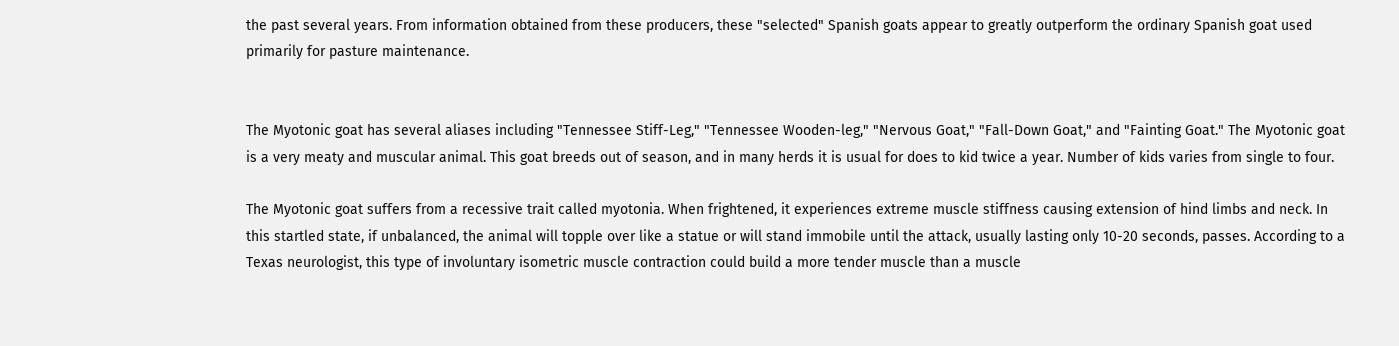the past several years. From information obtained from these producers, these "selected" Spanish goats appear to greatly outperform the ordinary Spanish goat used primarily for pasture maintenance.


The Myotonic goat has several aliases including "Tennessee Stiff-Leg," "Tennessee Wooden-leg," "Nervous Goat," "Fall-Down Goat," and "Fainting Goat." The Myotonic goat is a very meaty and muscular animal. This goat breeds out of season, and in many herds it is usual for does to kid twice a year. Number of kids varies from single to four.

The Myotonic goat suffers from a recessive trait called myotonia. When frightened, it experiences extreme muscle stiffness causing extension of hind limbs and neck. In this startled state, if unbalanced, the animal will topple over like a statue or will stand immobile until the attack, usually lasting only 10-20 seconds, passes. According to a Texas neurologist, this type of involuntary isometric muscle contraction could build a more tender muscle than a muscle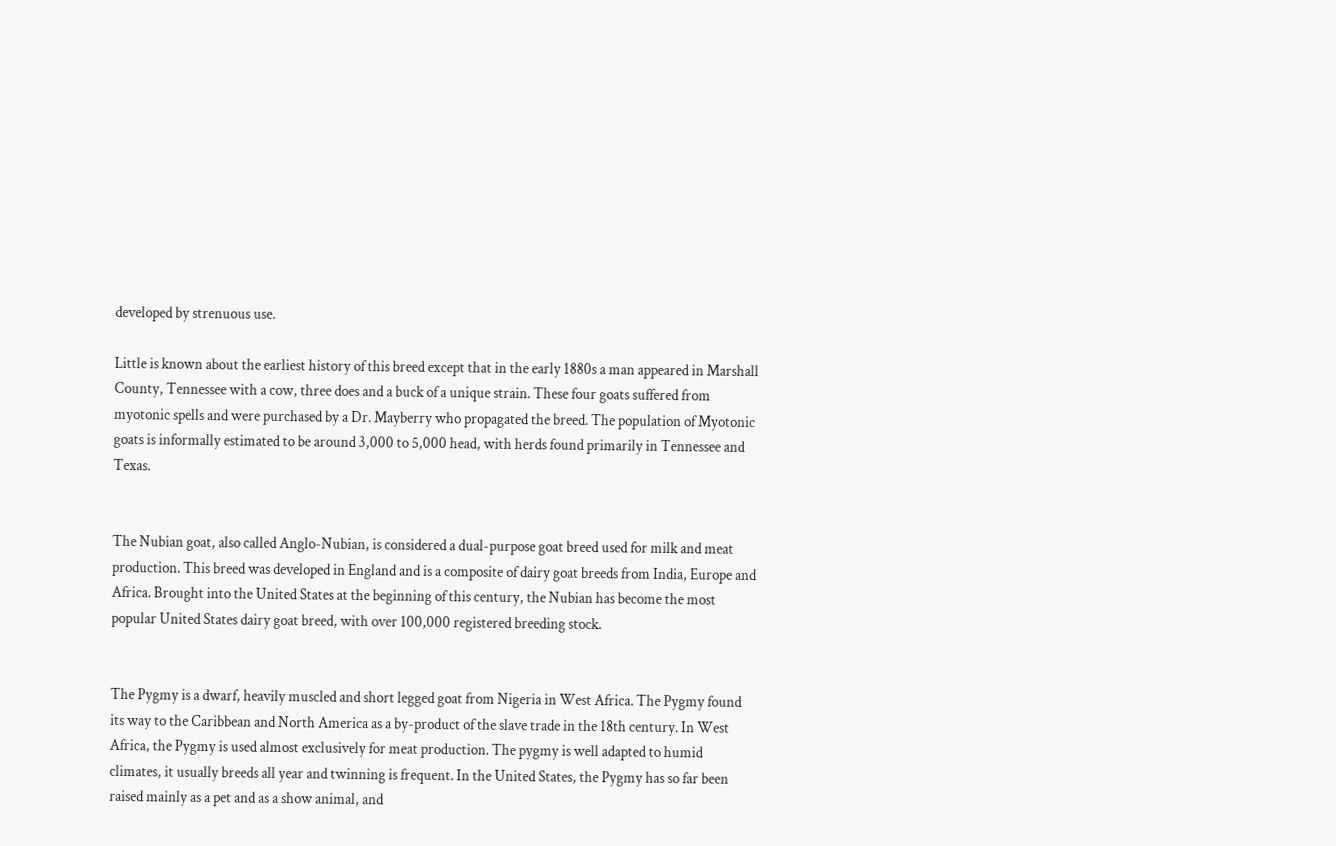developed by strenuous use.

Little is known about the earliest history of this breed except that in the early 1880s a man appeared in Marshall County, Tennessee with a cow, three does and a buck of a unique strain. These four goats suffered from myotonic spells and were purchased by a Dr. Mayberry who propagated the breed. The population of Myotonic goats is informally estimated to be around 3,000 to 5,000 head, with herds found primarily in Tennessee and Texas.


The Nubian goat, also called Anglo-Nubian, is considered a dual-purpose goat breed used for milk and meat production. This breed was developed in England and is a composite of dairy goat breeds from India, Europe and Africa. Brought into the United States at the beginning of this century, the Nubian has become the most popular United States dairy goat breed, with over 100,000 registered breeding stock.


The Pygmy is a dwarf, heavily muscled and short legged goat from Nigeria in West Africa. The Pygmy found its way to the Caribbean and North America as a by-product of the slave trade in the 18th century. In West Africa, the Pygmy is used almost exclusively for meat production. The pygmy is well adapted to humid climates, it usually breeds all year and twinning is frequent. In the United States, the Pygmy has so far been raised mainly as a pet and as a show animal, and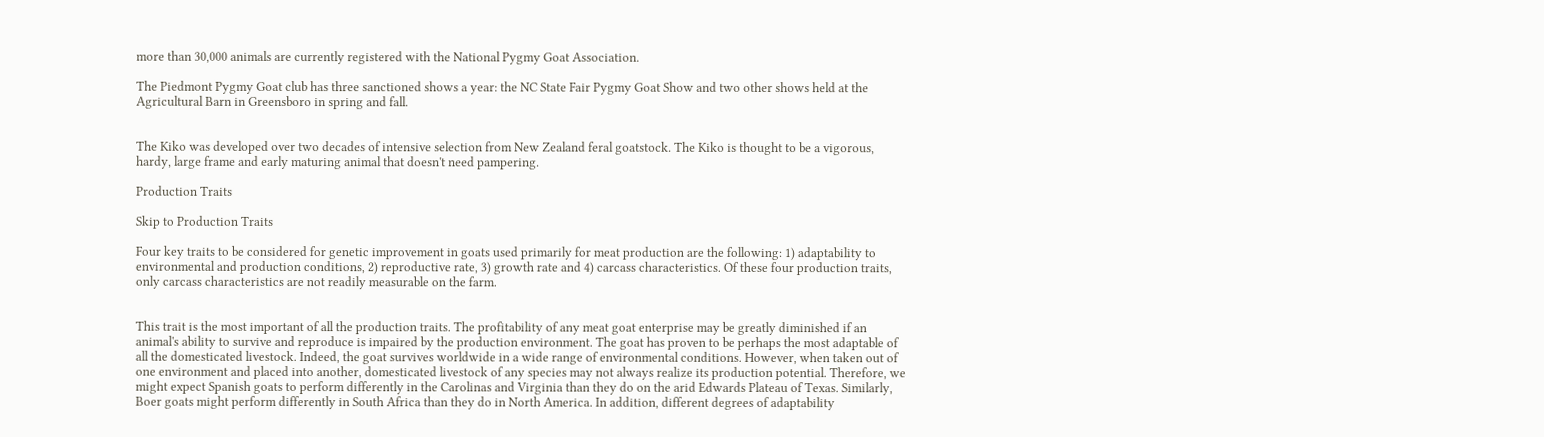more than 30,000 animals are currently registered with the National Pygmy Goat Association.

The Piedmont Pygmy Goat club has three sanctioned shows a year: the NC State Fair Pygmy Goat Show and two other shows held at the Agricultural Barn in Greensboro in spring and fall.


The Kiko was developed over two decades of intensive selection from New Zealand feral goatstock. The Kiko is thought to be a vigorous, hardy, large frame and early maturing animal that doesn't need pampering.

Production Traits

Skip to Production Traits

Four key traits to be considered for genetic improvement in goats used primarily for meat production are the following: 1) adaptability to environmental and production conditions, 2) reproductive rate, 3) growth rate and 4) carcass characteristics. Of these four production traits, only carcass characteristics are not readily measurable on the farm.


This trait is the most important of all the production traits. The profitability of any meat goat enterprise may be greatly diminished if an animal's ability to survive and reproduce is impaired by the production environment. The goat has proven to be perhaps the most adaptable of all the domesticated livestock. Indeed, the goat survives worldwide in a wide range of environmental conditions. However, when taken out of one environment and placed into another, domesticated livestock of any species may not always realize its production potential. Therefore, we might expect Spanish goats to perform differently in the Carolinas and Virginia than they do on the arid Edwards Plateau of Texas. Similarly, Boer goats might perform differently in South Africa than they do in North America. In addition, different degrees of adaptability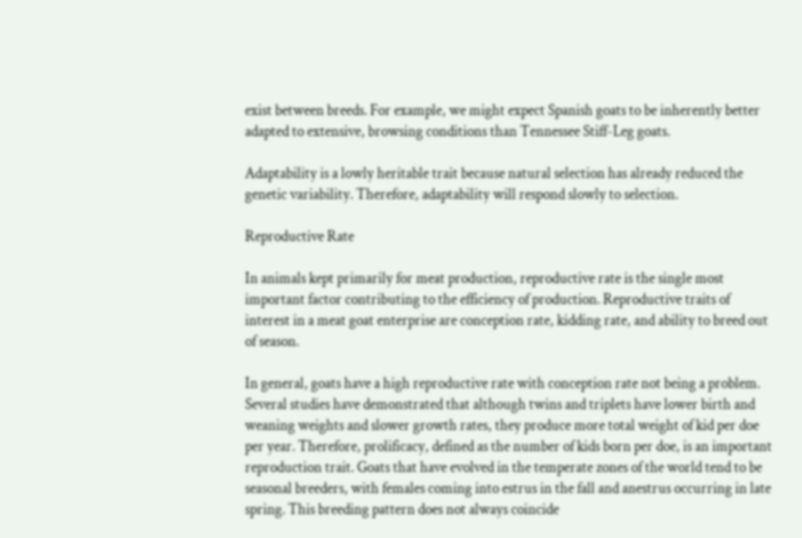exist between breeds. For example, we might expect Spanish goats to be inherently better adapted to extensive, browsing conditions than Tennessee Stiff-Leg goats.

Adaptability is a lowly heritable trait because natural selection has already reduced the genetic variability. Therefore, adaptability will respond slowly to selection.

Reproductive Rate

In animals kept primarily for meat production, reproductive rate is the single most important factor contributing to the efficiency of production. Reproductive traits of interest in a meat goat enterprise are conception rate, kidding rate, and ability to breed out of season.

In general, goats have a high reproductive rate with conception rate not being a problem. Several studies have demonstrated that although twins and triplets have lower birth and weaning weights and slower growth rates, they produce more total weight of kid per doe per year. Therefore, prolificacy, defined as the number of kids born per doe, is an important reproduction trait. Goats that have evolved in the temperate zones of the world tend to be seasonal breeders, with females coming into estrus in the fall and anestrus occurring in late spring. This breeding pattern does not always coincide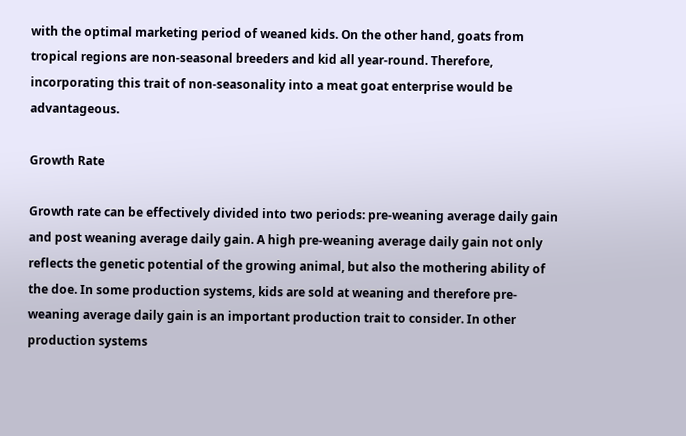with the optimal marketing period of weaned kids. On the other hand, goats from tropical regions are non-seasonal breeders and kid all year-round. Therefore, incorporating this trait of non-seasonality into a meat goat enterprise would be advantageous.

Growth Rate

Growth rate can be effectively divided into two periods: pre-weaning average daily gain and post weaning average daily gain. A high pre-weaning average daily gain not only reflects the genetic potential of the growing animal, but also the mothering ability of the doe. In some production systems, kids are sold at weaning and therefore pre-weaning average daily gain is an important production trait to consider. In other production systems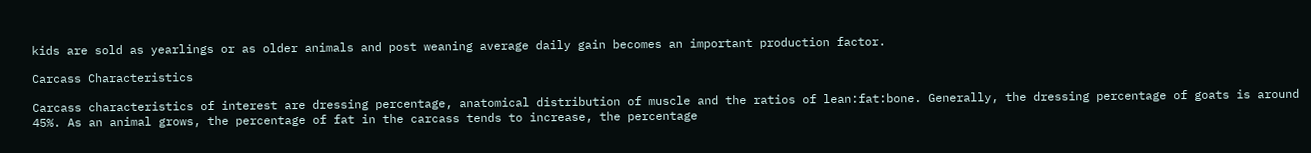kids are sold as yearlings or as older animals and post weaning average daily gain becomes an important production factor.

Carcass Characteristics

Carcass characteristics of interest are dressing percentage, anatomical distribution of muscle and the ratios of lean:fat:bone. Generally, the dressing percentage of goats is around 45%. As an animal grows, the percentage of fat in the carcass tends to increase, the percentage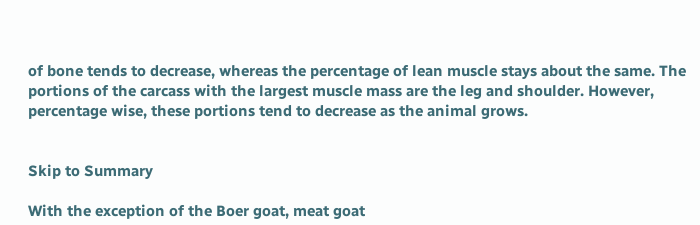of bone tends to decrease, whereas the percentage of lean muscle stays about the same. The portions of the carcass with the largest muscle mass are the leg and shoulder. However, percentage wise, these portions tend to decrease as the animal grows.


Skip to Summary

With the exception of the Boer goat, meat goat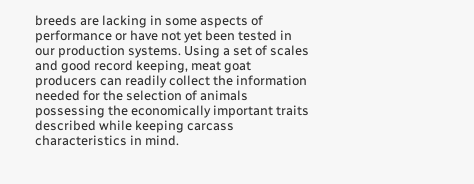breeds are lacking in some aspects of performance or have not yet been tested in our production systems. Using a set of scales and good record keeping, meat goat producers can readily collect the information needed for the selection of animals possessing the economically important traits described while keeping carcass characteristics in mind.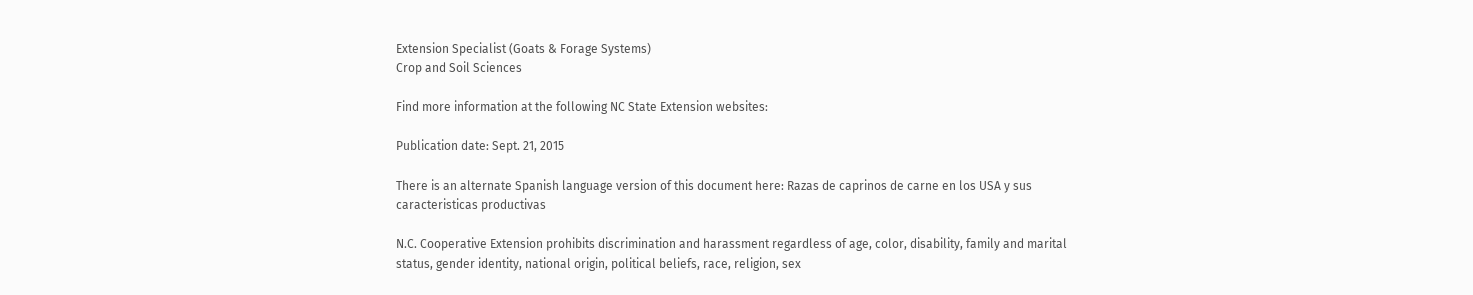Extension Specialist (Goats & Forage Systems)
Crop and Soil Sciences

Find more information at the following NC State Extension websites:

Publication date: Sept. 21, 2015

There is an alternate Spanish language version of this document here: Razas de caprinos de carne en los USA y sus caracteristicas productivas

N.C. Cooperative Extension prohibits discrimination and harassment regardless of age, color, disability, family and marital status, gender identity, national origin, political beliefs, race, religion, sex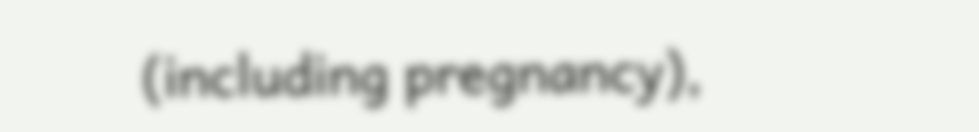(including pregnancy),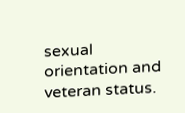sexual orientation and veteran status.